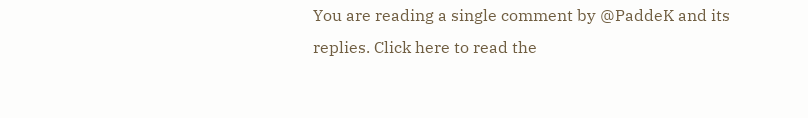You are reading a single comment by @PaddeK and its replies. Click here to read the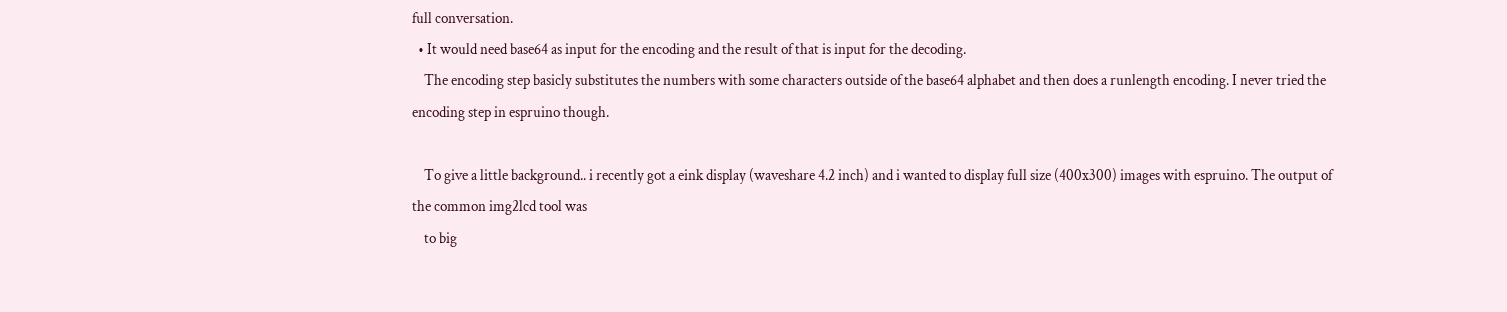full conversation.
  • It would need base64 as input for the encoding and the result of that is input for the decoding.
    The encoding step basicly substitutes the numbers with some characters outside of the base64 alphabet and then does a runlength encoding. I never tried the encoding step in espruino though.

    To give a little background.. i recently got a eink display (waveshare 4.2 inch) and i wanted to display full size (400x300) images with espruino. The output of the common img2lcd tool was
    to big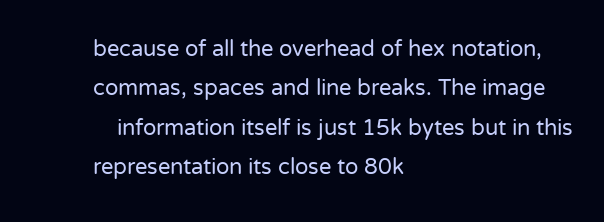because of all the overhead of hex notation, commas, spaces and line breaks. The image
    information itself is just 15k bytes but in this representation its close to 80k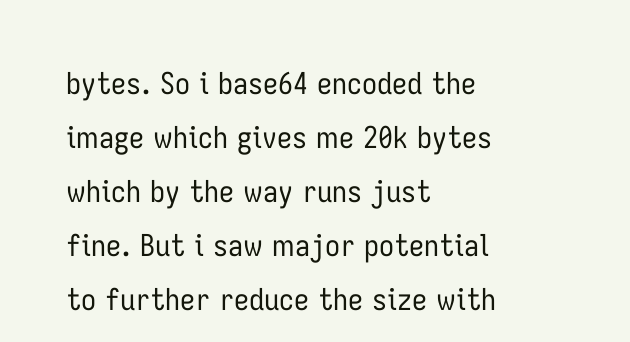bytes. So i base64 encoded the image which gives me 20k bytes which by the way runs just fine. But i saw major potential to further reduce the size with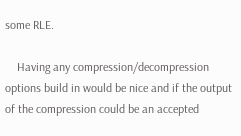some RLE.

    Having any compression/decompression options build in would be nice and if the output of the compression could be an accepted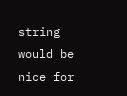string would be nice for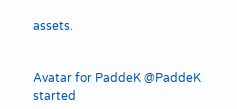assets.


Avatar for PaddeK @PaddeK started